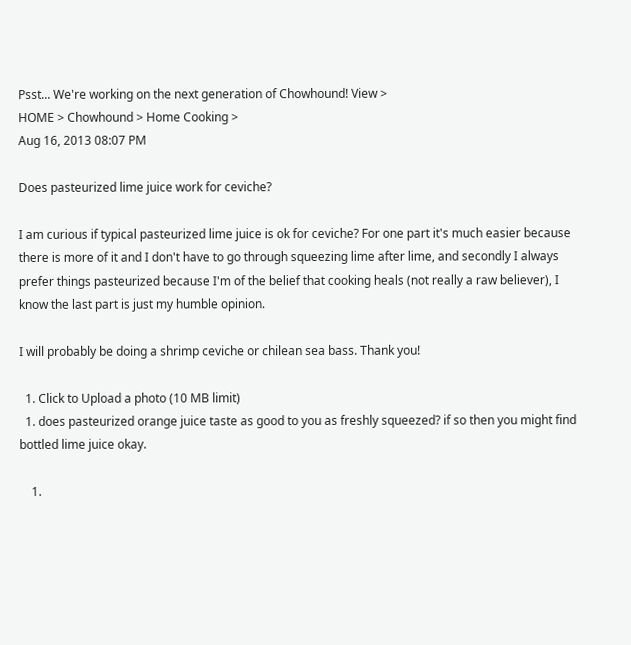Psst... We're working on the next generation of Chowhound! View >
HOME > Chowhound > Home Cooking >
Aug 16, 2013 08:07 PM

Does pasteurized lime juice work for ceviche?

I am curious if typical pasteurized lime juice is ok for ceviche? For one part it's much easier because there is more of it and I don't have to go through squeezing lime after lime, and secondly I always prefer things pasteurized because I'm of the belief that cooking heals (not really a raw believer), I know the last part is just my humble opinion.

I will probably be doing a shrimp ceviche or chilean sea bass. Thank you!

  1. Click to Upload a photo (10 MB limit)
  1. does pasteurized orange juice taste as good to you as freshly squeezed? if so then you might find bottled lime juice okay.

    1.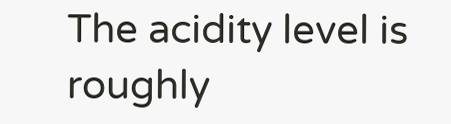The acidity level is roughly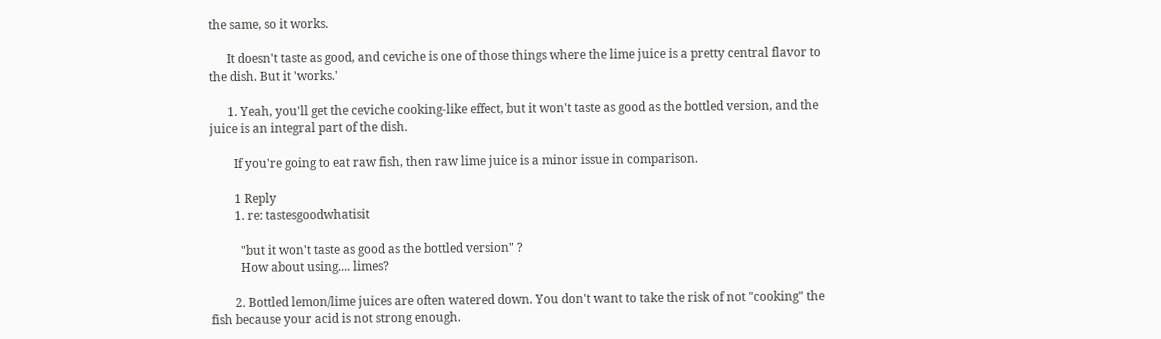the same, so it works.

      It doesn't taste as good, and ceviche is one of those things where the lime juice is a pretty central flavor to the dish. But it 'works.'

      1. Yeah, you'll get the ceviche cooking-like effect, but it won't taste as good as the bottled version, and the juice is an integral part of the dish.

        If you're going to eat raw fish, then raw lime juice is a minor issue in comparison.

        1 Reply
        1. re: tastesgoodwhatisit

          "but it won't taste as good as the bottled version" ?
          How about using.... limes?

        2. Bottled lemon/lime juices are often watered down. You don't want to take the risk of not "cooking" the fish because your acid is not strong enough.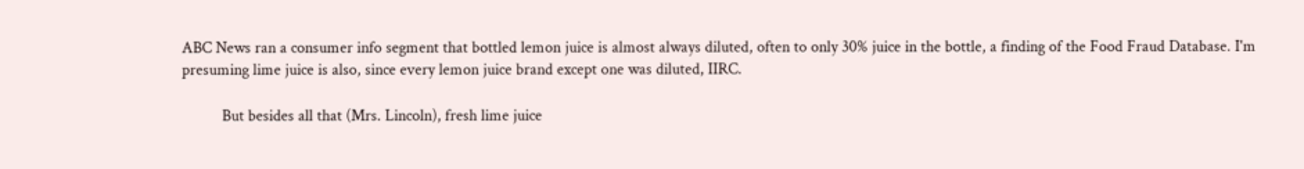ABC News ran a consumer info segment that bottled lemon juice is almost always diluted, often to only 30% juice in the bottle, a finding of the Food Fraud Database. I'm presuming lime juice is also, since every lemon juice brand except one was diluted, IIRC.

          But besides all that (Mrs. Lincoln), fresh lime juice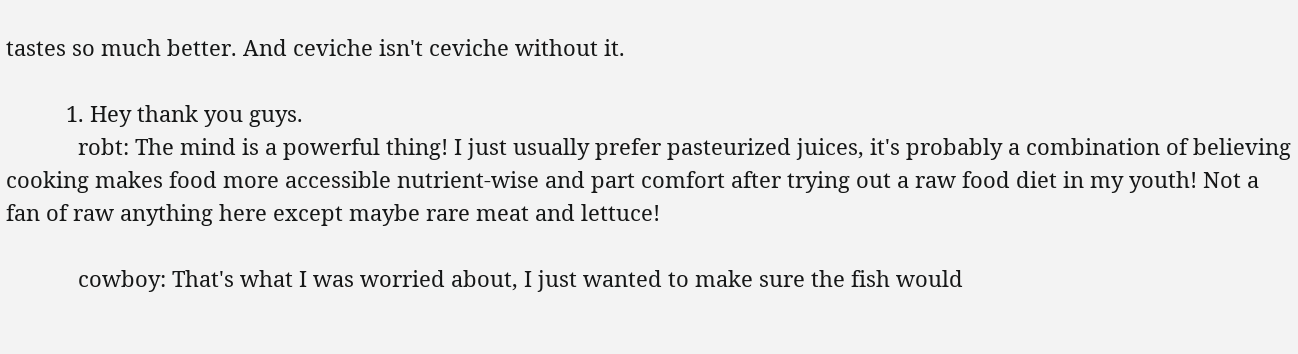tastes so much better. And ceviche isn't ceviche without it.

          1. Hey thank you guys.
            robt: The mind is a powerful thing! I just usually prefer pasteurized juices, it's probably a combination of believing cooking makes food more accessible nutrient-wise and part comfort after trying out a raw food diet in my youth! Not a fan of raw anything here except maybe rare meat and lettuce!

            cowboy: That's what I was worried about, I just wanted to make sure the fish would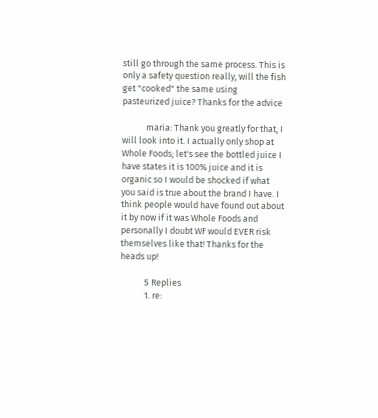still go through the same process. This is only a safety question really, will the fish get "cooked" the same using pasteurized juice? Thanks for the advice

            maria: Thank you greatly for that, I will look into it. I actually only shop at Whole Foods; let's see the bottled juice I have states it is 100% juice and it is organic so I would be shocked if what you said is true about the brand I have. I think people would have found out about it by now if it was Whole Foods and personally I doubt WF would EVER risk themselves like that! Thanks for the heads up!

            5 Replies
            1. re: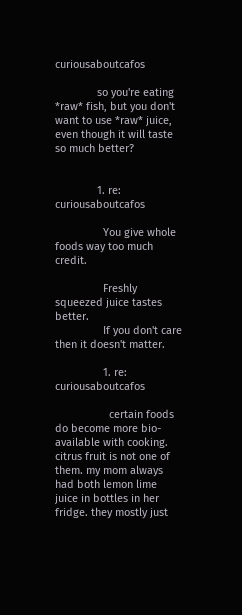curiousaboutcafos

              so you're eating *raw* fish, but you don't want to use *raw* juice, even though it will taste so much better?


              1. re: curiousaboutcafos

                You give whole foods way too much credit.

                Freshly squeezed juice tastes better.
                If you don't care then it doesn't matter.

                1. re: curiousaboutcafos

                  certain foods do become more bio-available with cooking. citrus fruit is not one of them. my mom always had both lemon lime juice in bottles in her fridge. they mostly just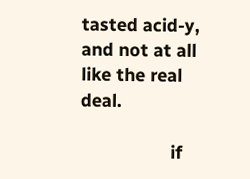tasted acid-y, and not at all like the real deal.

                  if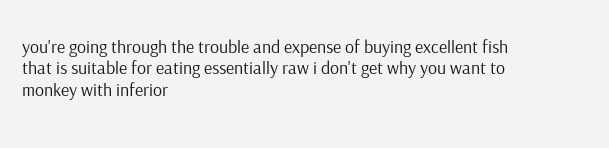you're going through the trouble and expense of buying excellent fish that is suitable for eating essentially raw i don't get why you want to monkey with inferior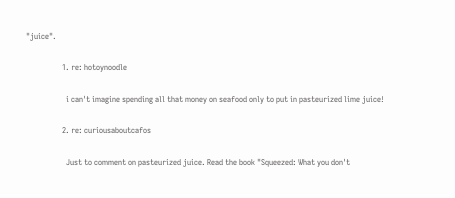"juice".

                  1. re: hotoynoodle

                    i can't imagine spending all that money on seafood only to put in pasteurized lime juice!

                  2. re: curiousaboutcafos

                    Just to comment on pasteurized juice. Read the book "Squeezed: What you don't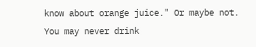know about orange juice." Or maybe not. You may never drink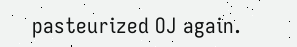pasteurized OJ again.